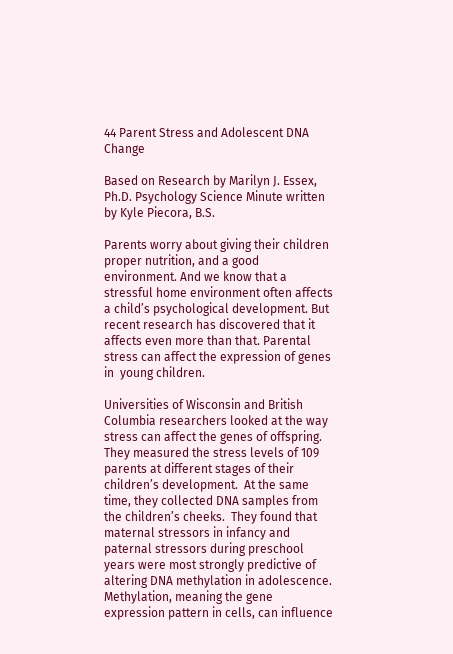44 Parent Stress and Adolescent DNA Change

Based on Research by Marilyn J. Essex, Ph.D. Psychology Science Minute written by Kyle Piecora, B.S.

Parents worry about giving their children proper nutrition, and a good environment. And we know that a stressful home environment often affects a child’s psychological development. But recent research has discovered that it affects even more than that. Parental stress can affect the expression of genes in  young children.

Universities of Wisconsin and British Columbia researchers looked at the way stress can affect the genes of offspring.  They measured the stress levels of 109 parents at different stages of their children’s development.  At the same time, they collected DNA samples from the children’s cheeks.  They found that maternal stressors in infancy and paternal stressors during preschool years were most strongly predictive of altering DNA methylation in adolescence.  Methylation, meaning the gene expression pattern in cells, can influence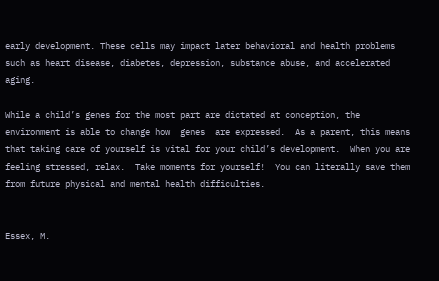early development. These cells may impact later behavioral and health problems such as heart disease, diabetes, depression, substance abuse, and accelerated aging.

While a child’s genes for the most part are dictated at conception, the environment is able to change how  genes  are expressed.  As a parent, this means that taking care of yourself is vital for your child’s development.  When you are feeling stressed, relax.  Take moments for yourself!  You can literally save them from future physical and mental health difficulties.


Essex, M.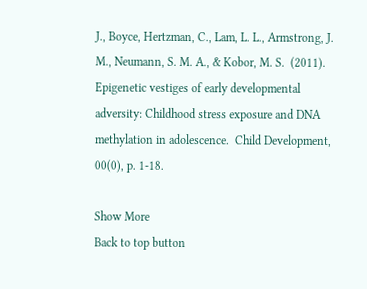J., Boyce, Hertzman, C., Lam, L. L., Armstrong, J. M., Neumann, S. M. A., & Kobor, M. S.  (2011).  Epigenetic vestiges of early developmental adversity: Childhood stress exposure and DNA methylation in adolescence.  Child Development, 00(0), p. 1-18.

Show More
Back to top button